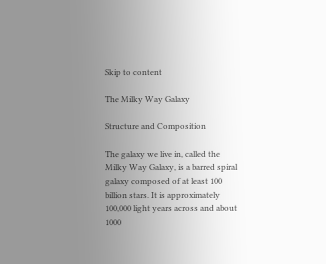Skip to content

The Milky Way Galaxy

Structure and Composition

The galaxy we live in, called the Milky Way Galaxy, is a barred spiral galaxy composed of at least 100 billion stars. It is approximately 100,000 light years across and about 1000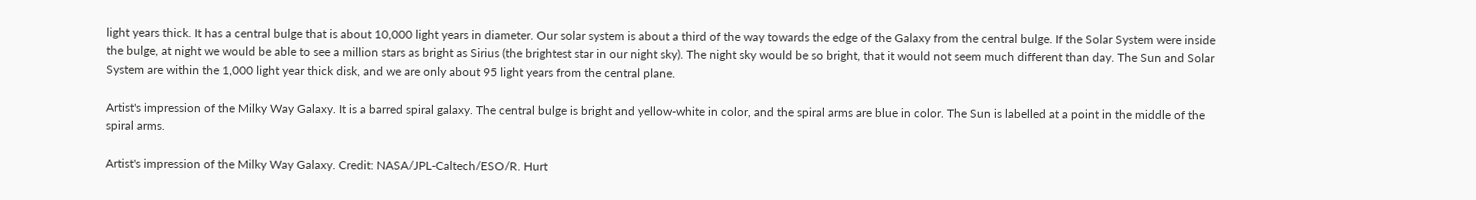light years thick. It has a central bulge that is about 10,000 light years in diameter. Our solar system is about a third of the way towards the edge of the Galaxy from the central bulge. If the Solar System were inside the bulge, at night we would be able to see a million stars as bright as Sirius (the brightest star in our night sky). The night sky would be so bright, that it would not seem much different than day. The Sun and Solar System are within the 1,000 light year thick disk, and we are only about 95 light years from the central plane.

Artist's impression of the Milky Way Galaxy. It is a barred spiral galaxy. The central bulge is bright and yellow-white in color, and the spiral arms are blue in color. The Sun is labelled at a point in the middle of the spiral arms.

Artist's impression of the Milky Way Galaxy. Credit: NASA/JPL-Caltech/ESO/R. Hurt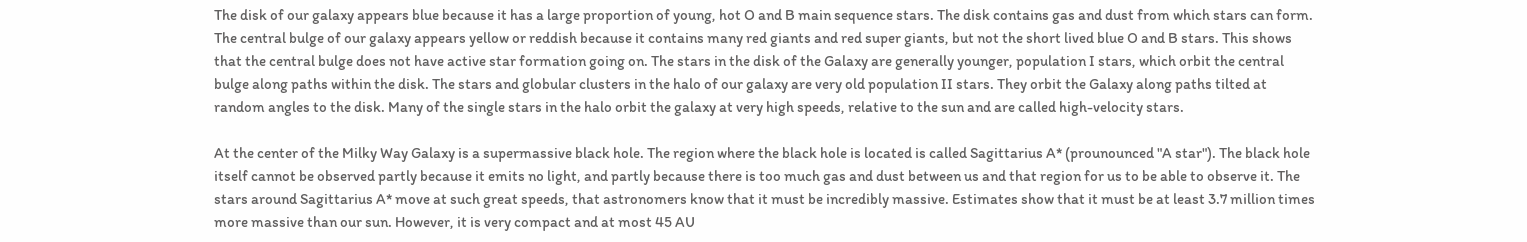The disk of our galaxy appears blue because it has a large proportion of young, hot O and B main sequence stars. The disk contains gas and dust from which stars can form. The central bulge of our galaxy appears yellow or reddish because it contains many red giants and red super giants, but not the short lived blue O and B stars. This shows that the central bulge does not have active star formation going on. The stars in the disk of the Galaxy are generally younger, population I stars, which orbit the central bulge along paths within the disk. The stars and globular clusters in the halo of our galaxy are very old population II stars. They orbit the Galaxy along paths tilted at random angles to the disk. Many of the single stars in the halo orbit the galaxy at very high speeds, relative to the sun and are called high-velocity stars.

At the center of the Milky Way Galaxy is a supermassive black hole. The region where the black hole is located is called Sagittarius A* (prounounced "A star"). The black hole itself cannot be observed partly because it emits no light, and partly because there is too much gas and dust between us and that region for us to be able to observe it. The stars around Sagittarius A* move at such great speeds, that astronomers know that it must be incredibly massive. Estimates show that it must be at least 3.7 million times more massive than our sun. However, it is very compact and at most 45 AU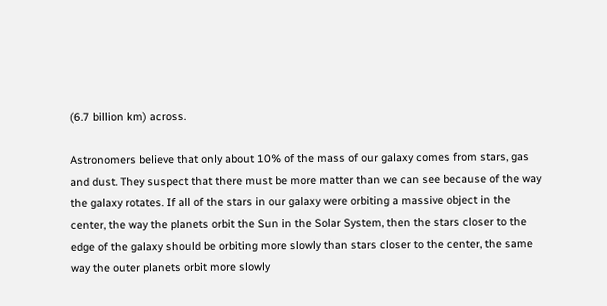(6.7 billion km) across.

Astronomers believe that only about 10% of the mass of our galaxy comes from stars, gas and dust. They suspect that there must be more matter than we can see because of the way the galaxy rotates. If all of the stars in our galaxy were orbiting a massive object in the center, the way the planets orbit the Sun in the Solar System, then the stars closer to the edge of the galaxy should be orbiting more slowly than stars closer to the center, the same way the outer planets orbit more slowly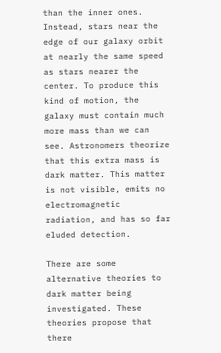than the inner ones. Instead, stars near the edge of our galaxy orbit at nearly the same speed as stars nearer the center. To produce this kind of motion, the galaxy must contain much more mass than we can see. Astronomers theorize that this extra mass is dark matter. This matter is not visible, emits no electromagnetic radiation, and has so far eluded detection.

There are some alternative theories to dark matter being investigated. These theories propose that there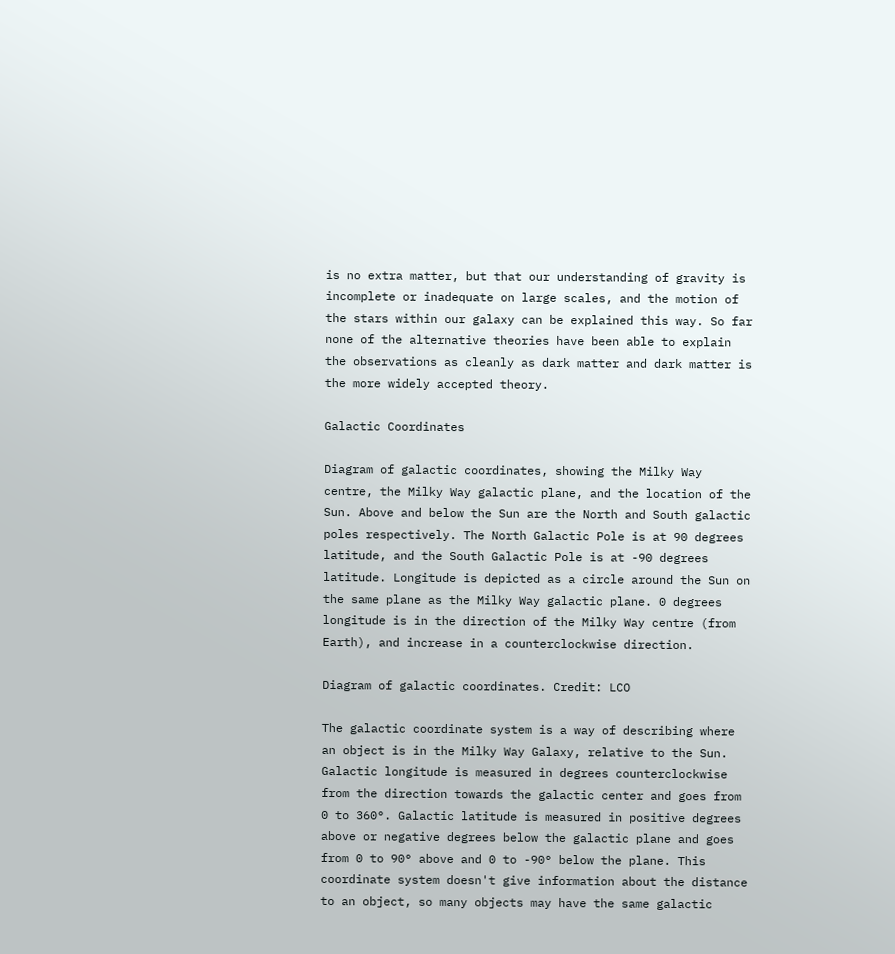is no extra matter, but that our understanding of gravity is incomplete or inadequate on large scales, and the motion of the stars within our galaxy can be explained this way. So far none of the alternative theories have been able to explain the observations as cleanly as dark matter and dark matter is the more widely accepted theory.

Galactic Coordinates

Diagram of galactic coordinates, showing the Milky Way centre, the Milky Way galactic plane, and the location of the Sun. Above and below the Sun are the North and South galactic poles respectively. The North Galactic Pole is at 90 degrees latitude, and the South Galactic Pole is at -90 degrees latitude. Longitude is depicted as a circle around the Sun on the same plane as the Milky Way galactic plane. 0 degrees longitude is in the direction of the Milky Way centre (from Earth), and increase in a counterclockwise direction.

Diagram of galactic coordinates. Credit: LCO

The galactic coordinate system is a way of describing where an object is in the Milky Way Galaxy, relative to the Sun. Galactic longitude is measured in degrees counterclockwise from the direction towards the galactic center and goes from 0 to 360°. Galactic latitude is measured in positive degrees above or negative degrees below the galactic plane and goes from 0 to 90° above and 0 to -90° below the plane. This coordinate system doesn't give information about the distance to an object, so many objects may have the same galactic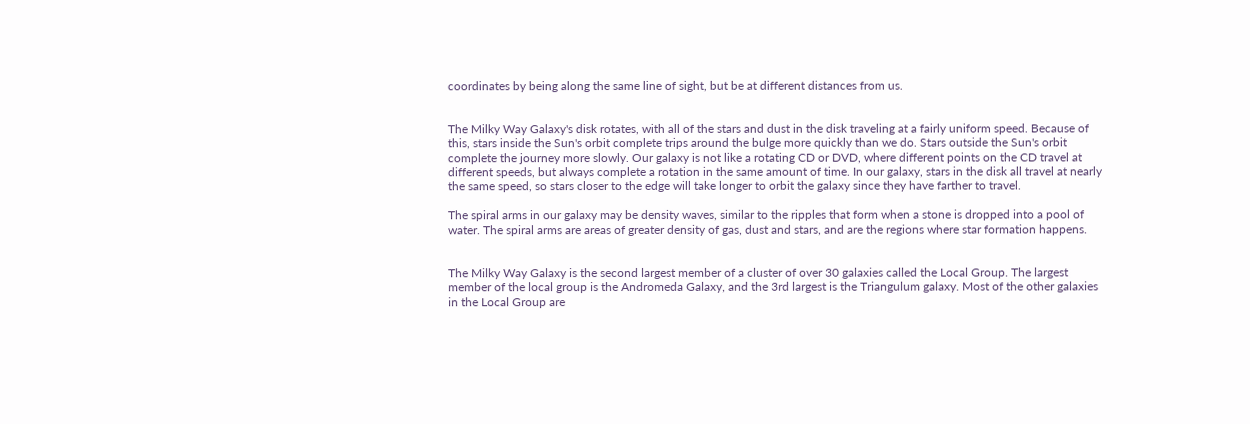coordinates by being along the same line of sight, but be at different distances from us.


The Milky Way Galaxy's disk rotates, with all of the stars and dust in the disk traveling at a fairly uniform speed. Because of this, stars inside the Sun's orbit complete trips around the bulge more quickly than we do. Stars outside the Sun's orbit complete the journey more slowly. Our galaxy is not like a rotating CD or DVD, where different points on the CD travel at different speeds, but always complete a rotation in the same amount of time. In our galaxy, stars in the disk all travel at nearly the same speed, so stars closer to the edge will take longer to orbit the galaxy since they have farther to travel.

The spiral arms in our galaxy may be density waves, similar to the ripples that form when a stone is dropped into a pool of water. The spiral arms are areas of greater density of gas, dust and stars, and are the regions where star formation happens.


The Milky Way Galaxy is the second largest member of a cluster of over 30 galaxies called the Local Group. The largest member of the local group is the Andromeda Galaxy, and the 3rd largest is the Triangulum galaxy. Most of the other galaxies in the Local Group are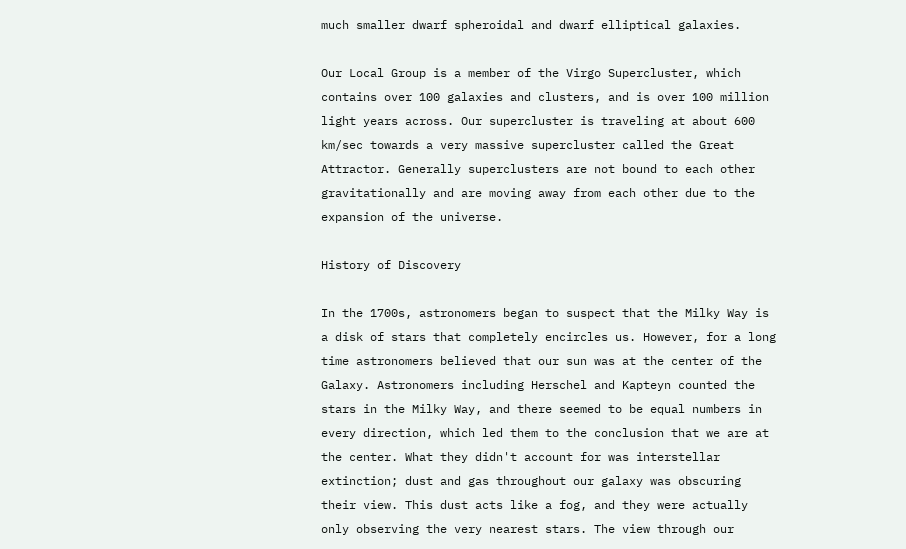much smaller dwarf spheroidal and dwarf elliptical galaxies.

Our Local Group is a member of the Virgo Supercluster, which contains over 100 galaxies and clusters, and is over 100 million light years across. Our supercluster is traveling at about 600 km/sec towards a very massive supercluster called the Great Attractor. Generally superclusters are not bound to each other gravitationally and are moving away from each other due to the expansion of the universe.

History of Discovery

In the 1700s, astronomers began to suspect that the Milky Way is a disk of stars that completely encircles us. However, for a long time astronomers believed that our sun was at the center of the Galaxy. Astronomers including Herschel and Kapteyn counted the stars in the Milky Way, and there seemed to be equal numbers in every direction, which led them to the conclusion that we are at the center. What they didn't account for was interstellar extinction; dust and gas throughout our galaxy was obscuring their view. This dust acts like a fog, and they were actually only observing the very nearest stars. The view through our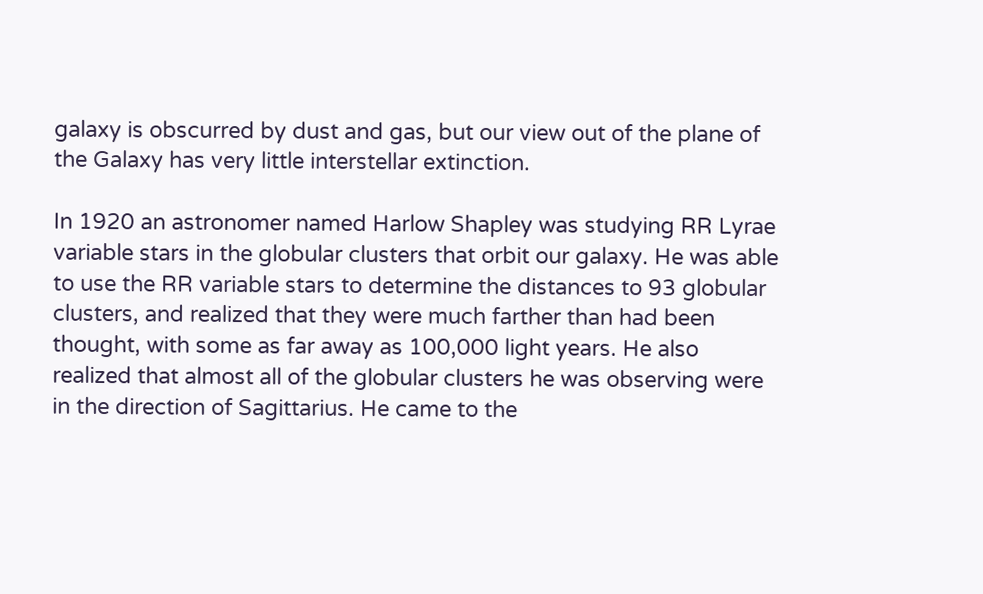galaxy is obscurred by dust and gas, but our view out of the plane of the Galaxy has very little interstellar extinction.

In 1920 an astronomer named Harlow Shapley was studying RR Lyrae variable stars in the globular clusters that orbit our galaxy. He was able to use the RR variable stars to determine the distances to 93 globular clusters, and realized that they were much farther than had been thought, with some as far away as 100,000 light years. He also realized that almost all of the globular clusters he was observing were in the direction of Sagittarius. He came to the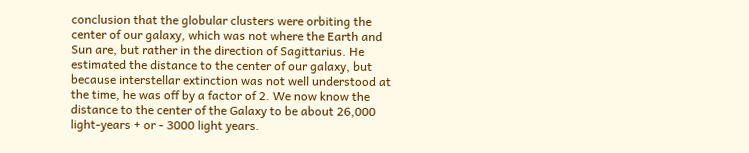conclusion that the globular clusters were orbiting the center of our galaxy, which was not where the Earth and Sun are, but rather in the direction of Sagittarius. He estimated the distance to the center of our galaxy, but because interstellar extinction was not well understood at the time, he was off by a factor of 2. We now know the distance to the center of the Galaxy to be about 26,000 light-years + or - 3000 light years.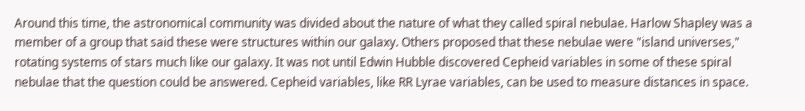Around this time, the astronomical community was divided about the nature of what they called spiral nebulae. Harlow Shapley was a member of a group that said these were structures within our galaxy. Others proposed that these nebulae were "island universes," rotating systems of stars much like our galaxy. It was not until Edwin Hubble discovered Cepheid variables in some of these spiral nebulae that the question could be answered. Cepheid variables, like RR Lyrae variables, can be used to measure distances in space.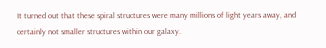It turned out that these spiral structures were many millions of light years away, and certainly not smaller structures within our galaxy.